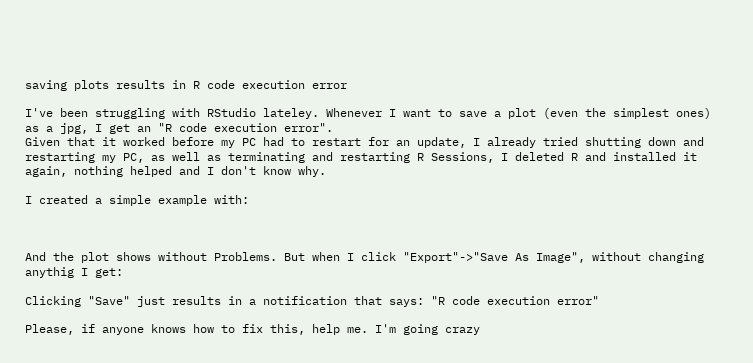saving plots results in R code execution error

I've been struggling with RStudio lateley. Whenever I want to save a plot (even the simplest ones) as a jpg, I get an "R code execution error".
Given that it worked before my PC had to restart for an update, I already tried shutting down and restarting my PC, as well as terminating and restarting R Sessions, I deleted R and installed it again, nothing helped and I don't know why.

I created a simple example with:



And the plot shows without Problems. But when I click "Export"->"Save As Image", without changing anythig I get:

Clicking "Save" just results in a notification that says: "R code execution error"

Please, if anyone knows how to fix this, help me. I'm going crazy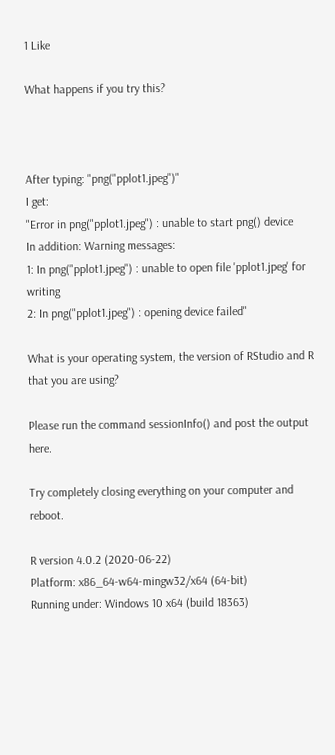1 Like

What happens if you try this?



After typing: "png("pplot1.jpeg")"
I get:
"Error in png("pplot1.jpeg") : unable to start png() device
In addition: Warning messages:
1: In png("pplot1.jpeg") : unable to open file 'pplot1.jpeg' for writing
2: In png("pplot1.jpeg") : opening device failed"

What is your operating system, the version of RStudio and R that you are using?

Please run the command sessionInfo() and post the output here.

Try completely closing everything on your computer and reboot.

R version 4.0.2 (2020-06-22)
Platform: x86_64-w64-mingw32/x64 (64-bit)
Running under: Windows 10 x64 (build 18363)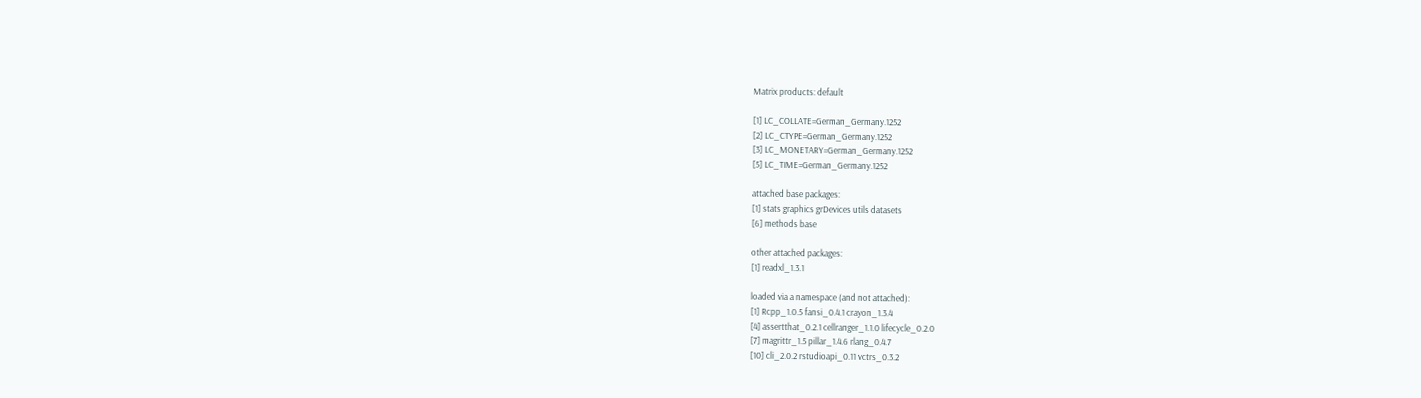Matrix products: default

[1] LC_COLLATE=German_Germany.1252
[2] LC_CTYPE=German_Germany.1252
[3] LC_MONETARY=German_Germany.1252
[5] LC_TIME=German_Germany.1252

attached base packages:
[1] stats graphics grDevices utils datasets
[6] methods base

other attached packages:
[1] readxl_1.3.1

loaded via a namespace (and not attached):
[1] Rcpp_1.0.5 fansi_0.4.1 crayon_1.3.4
[4] assertthat_0.2.1 cellranger_1.1.0 lifecycle_0.2.0
[7] magrittr_1.5 pillar_1.4.6 rlang_0.4.7
[10] cli_2.0.2 rstudioapi_0.11 vctrs_0.3.2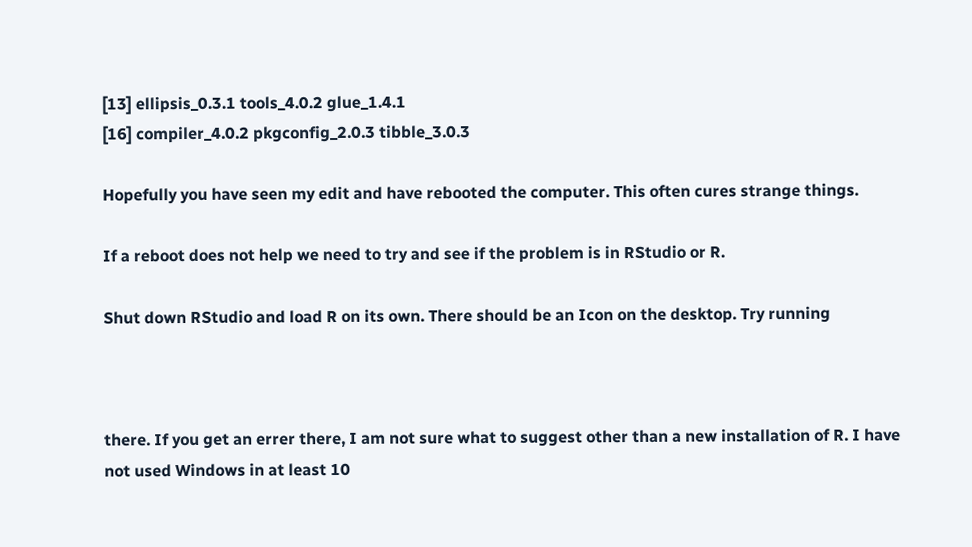[13] ellipsis_0.3.1 tools_4.0.2 glue_1.4.1
[16] compiler_4.0.2 pkgconfig_2.0.3 tibble_3.0.3

Hopefully you have seen my edit and have rebooted the computer. This often cures strange things.

If a reboot does not help we need to try and see if the problem is in RStudio or R.

Shut down RStudio and load R on its own. There should be an Icon on the desktop. Try running



there. If you get an errer there, I am not sure what to suggest other than a new installation of R. I have not used Windows in at least 10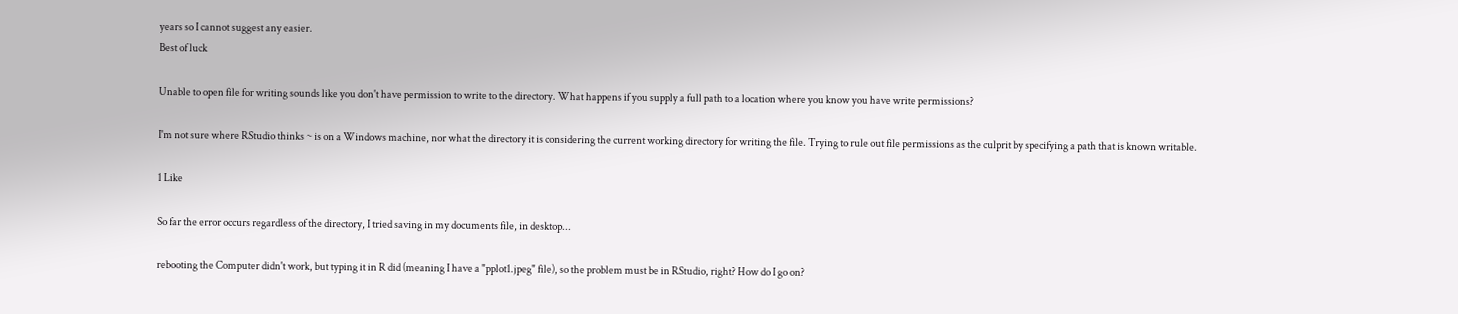years so I cannot suggest any easier.
Best of luck

Unable to open file for writing sounds like you don't have permission to write to the directory. What happens if you supply a full path to a location where you know you have write permissions?

I'm not sure where RStudio thinks ~ is on a Windows machine, nor what the directory it is considering the current working directory for writing the file. Trying to rule out file permissions as the culprit by specifying a path that is known writable.

1 Like

So far the error occurs regardless of the directory, I tried saving in my documents file, in desktop...

rebooting the Computer didn't work, but typing it in R did (meaning I have a "pplot1.jpeg" file), so the problem must be in RStudio, right? How do I go on?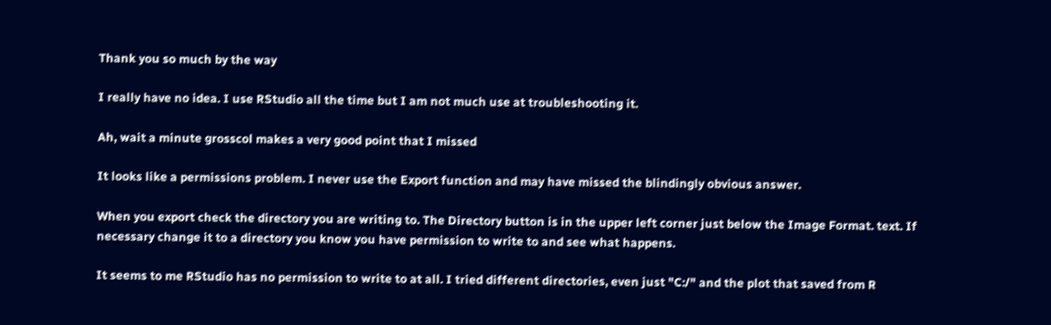Thank you so much by the way

I really have no idea. I use RStudio all the time but I am not much use at troubleshooting it.

Ah, wait a minute grosscol makes a very good point that I missed

It looks like a permissions problem. I never use the Export function and may have missed the blindingly obvious answer.

When you export check the directory you are writing to. The Directory button is in the upper left corner just below the Image Format. text. If necessary change it to a directory you know you have permission to write to and see what happens.

It seems to me RStudio has no permission to write to at all. I tried different directories, even just "C:/" and the plot that saved from R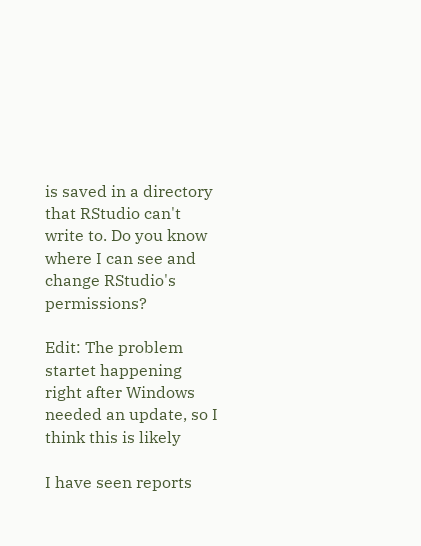is saved in a directory that RStudio can't write to. Do you know where I can see and change RStudio's permissions?

Edit: The problem startet happening right after Windows needed an update, so I think this is likely

I have seen reports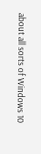about all sorts of Windows 10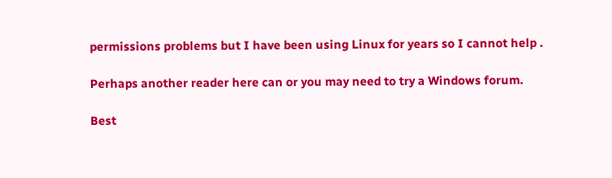permissions problems but I have been using Linux for years so I cannot help .

Perhaps another reader here can or you may need to try a Windows forum.

Best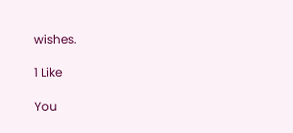wishes.

1 Like

You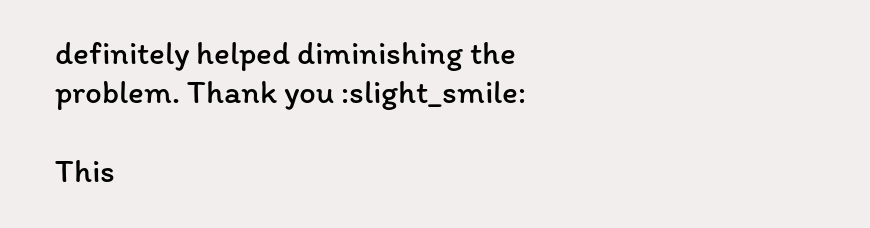definitely helped diminishing the problem. Thank you :slight_smile:

This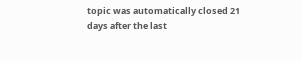topic was automatically closed 21 days after the last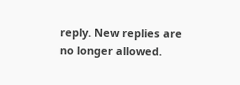reply. New replies are no longer allowed.